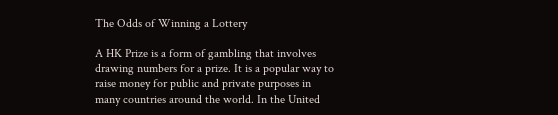The Odds of Winning a Lottery

A HK Prize is a form of gambling that involves drawing numbers for a prize. It is a popular way to raise money for public and private purposes in many countries around the world. In the United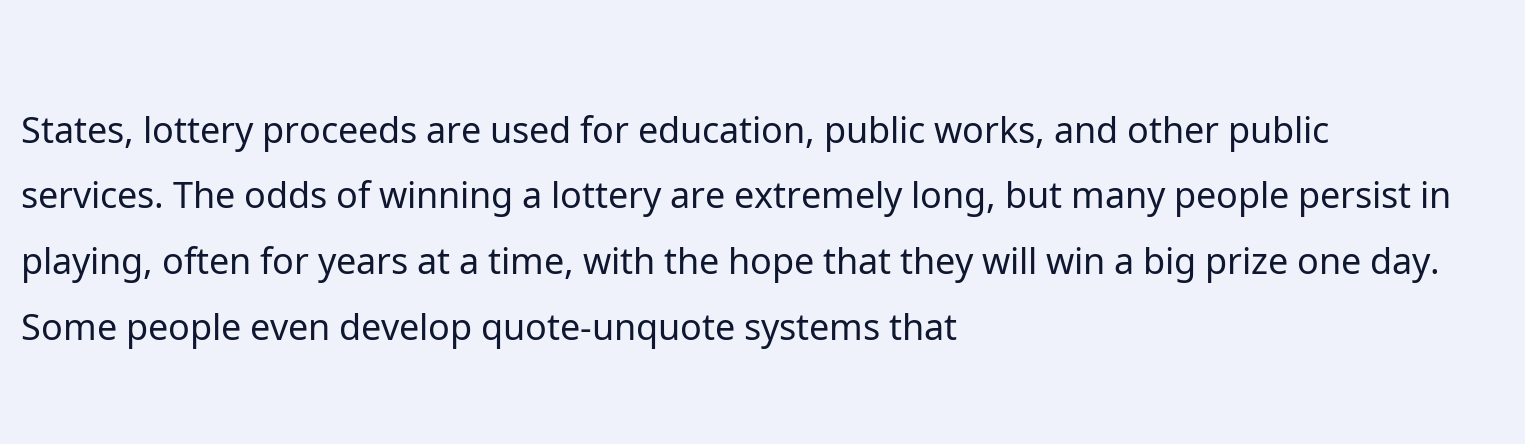States, lottery proceeds are used for education, public works, and other public services. The odds of winning a lottery are extremely long, but many people persist in playing, often for years at a time, with the hope that they will win a big prize one day. Some people even develop quote-unquote systems that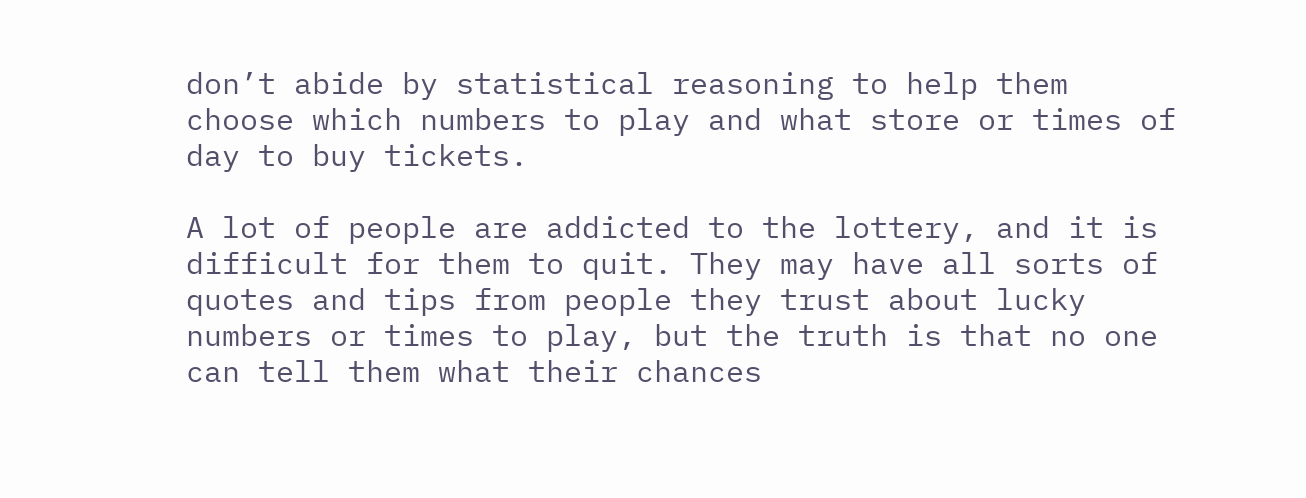don’t abide by statistical reasoning to help them choose which numbers to play and what store or times of day to buy tickets.

A lot of people are addicted to the lottery, and it is difficult for them to quit. They may have all sorts of quotes and tips from people they trust about lucky numbers or times to play, but the truth is that no one can tell them what their chances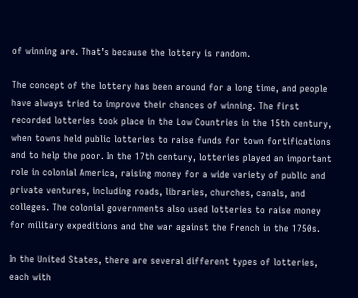of winning are. That’s because the lottery is random.

The concept of the lottery has been around for a long time, and people have always tried to improve their chances of winning. The first recorded lotteries took place in the Low Countries in the 15th century, when towns held public lotteries to raise funds for town fortifications and to help the poor. In the 17th century, lotteries played an important role in colonial America, raising money for a wide variety of public and private ventures, including roads, libraries, churches, canals, and colleges. The colonial governments also used lotteries to raise money for military expeditions and the war against the French in the 1750s.

In the United States, there are several different types of lotteries, each with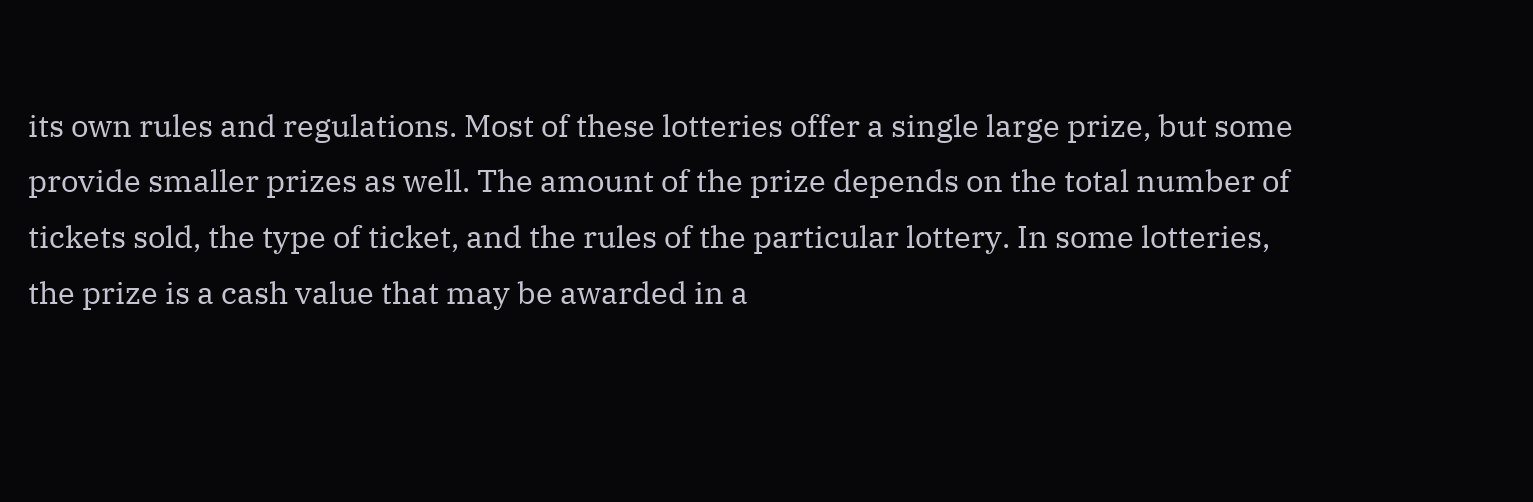its own rules and regulations. Most of these lotteries offer a single large prize, but some provide smaller prizes as well. The amount of the prize depends on the total number of tickets sold, the type of ticket, and the rules of the particular lottery. In some lotteries, the prize is a cash value that may be awarded in a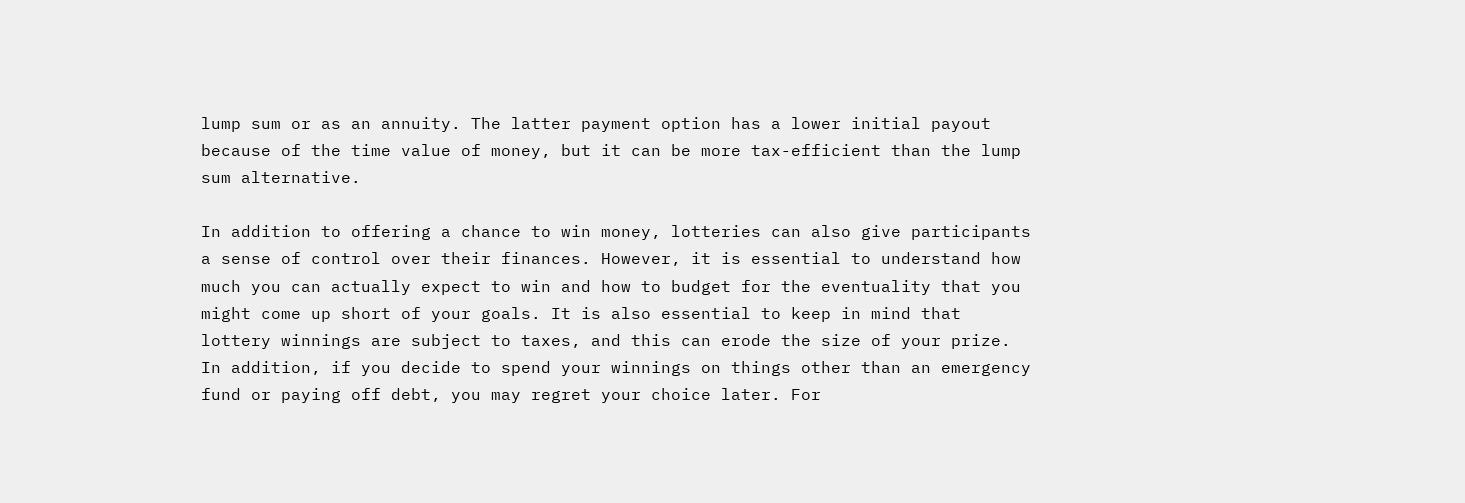lump sum or as an annuity. The latter payment option has a lower initial payout because of the time value of money, but it can be more tax-efficient than the lump sum alternative.

In addition to offering a chance to win money, lotteries can also give participants a sense of control over their finances. However, it is essential to understand how much you can actually expect to win and how to budget for the eventuality that you might come up short of your goals. It is also essential to keep in mind that lottery winnings are subject to taxes, and this can erode the size of your prize. In addition, if you decide to spend your winnings on things other than an emergency fund or paying off debt, you may regret your choice later. For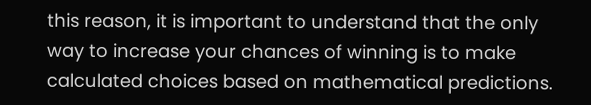this reason, it is important to understand that the only way to increase your chances of winning is to make calculated choices based on mathematical predictions.